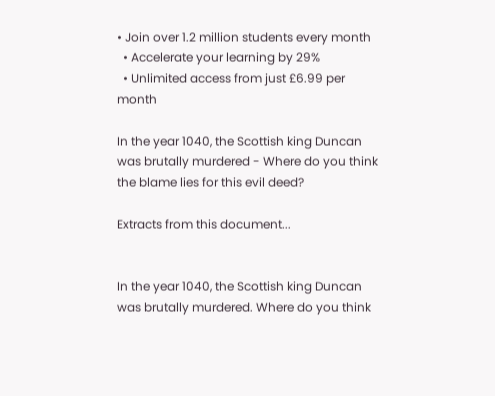• Join over 1.2 million students every month
  • Accelerate your learning by 29%
  • Unlimited access from just £6.99 per month

In the year 1040, the Scottish king Duncan was brutally murdered - Where do you think the blame lies for this evil deed?

Extracts from this document...


In the year 1040, the Scottish king Duncan was brutally murdered. Where do you think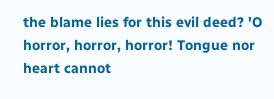the blame lies for this evil deed? 'O horror, horror, horror! Tongue nor heart cannot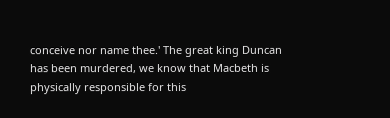conceive nor name thee.' The great king Duncan has been murdered, we know that Macbeth is physically responsible for this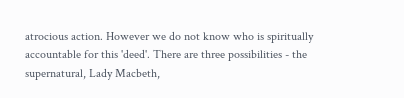atrocious action. However we do not know who is spiritually accountable for this 'deed'. There are three possibilities - the supernatural, Lady Macbeth,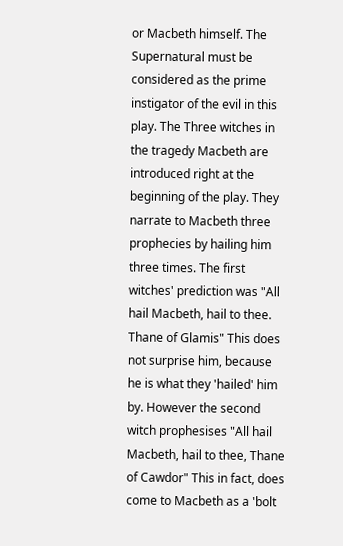or Macbeth himself. The Supernatural must be considered as the prime instigator of the evil in this play. The Three witches in the tragedy Macbeth are introduced right at the beginning of the play. They narrate to Macbeth three prophecies by hailing him three times. The first witches' prediction was "All hail Macbeth, hail to thee. Thane of Glamis" This does not surprise him, because he is what they 'hailed' him by. However the second witch prophesises "All hail Macbeth, hail to thee, Thane of Cawdor" This in fact, does come to Macbeth as a 'bolt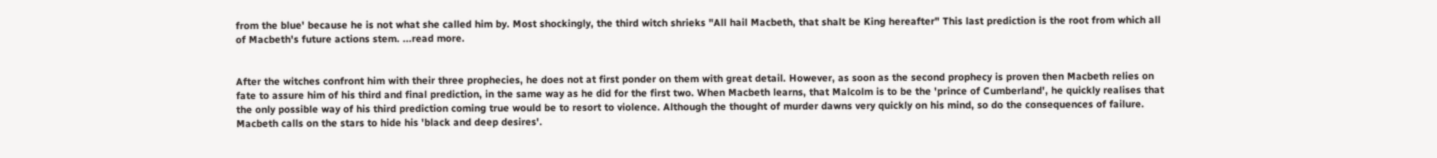from the blue' because he is not what she called him by. Most shockingly, the third witch shrieks "All hail Macbeth, that shalt be King hereafter" This last prediction is the root from which all of Macbeth's future actions stem. ...read more.


After the witches confront him with their three prophecies, he does not at first ponder on them with great detail. However, as soon as the second prophecy is proven then Macbeth relies on fate to assure him of his third and final prediction, in the same way as he did for the first two. When Macbeth learns, that Malcolm is to be the 'prince of Cumberland', he quickly realises that the only possible way of his third prediction coming true would be to resort to violence. Although the thought of murder dawns very quickly on his mind, so do the consequences of failure. Macbeth calls on the stars to hide his 'black and deep desires'.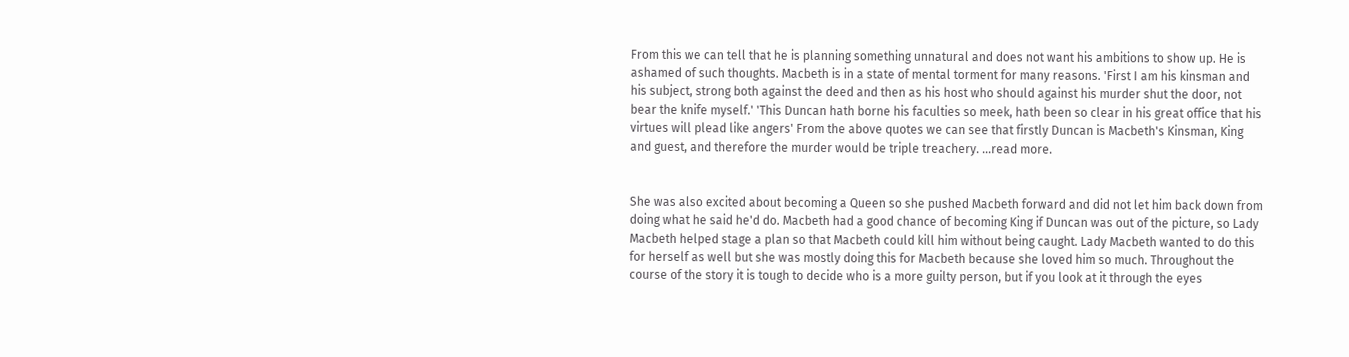From this we can tell that he is planning something unnatural and does not want his ambitions to show up. He is ashamed of such thoughts. Macbeth is in a state of mental torment for many reasons. 'First I am his kinsman and his subject, strong both against the deed and then as his host who should against his murder shut the door, not bear the knife myself.' 'This Duncan hath borne his faculties so meek, hath been so clear in his great office that his virtues will plead like angers' From the above quotes we can see that firstly Duncan is Macbeth's Kinsman, King and guest, and therefore the murder would be triple treachery. ...read more.


She was also excited about becoming a Queen so she pushed Macbeth forward and did not let him back down from doing what he said he'd do. Macbeth had a good chance of becoming King if Duncan was out of the picture, so Lady Macbeth helped stage a plan so that Macbeth could kill him without being caught. Lady Macbeth wanted to do this for herself as well but she was mostly doing this for Macbeth because she loved him so much. Throughout the course of the story it is tough to decide who is a more guilty person, but if you look at it through the eyes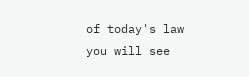of today's law you will see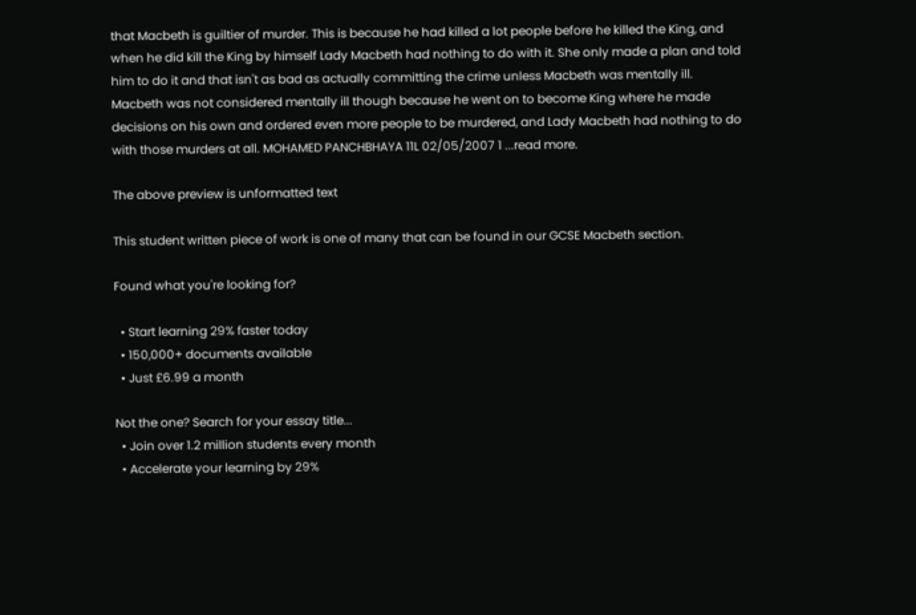that Macbeth is guiltier of murder. This is because he had killed a lot people before he killed the King, and when he did kill the King by himself Lady Macbeth had nothing to do with it. She only made a plan and told him to do it and that isn't as bad as actually committing the crime unless Macbeth was mentally ill. Macbeth was not considered mentally ill though because he went on to become King where he made decisions on his own and ordered even more people to be murdered, and Lady Macbeth had nothing to do with those murders at all. MOHAMED PANCHBHAYA 11L 02/05/2007 1 ...read more.

The above preview is unformatted text

This student written piece of work is one of many that can be found in our GCSE Macbeth section.

Found what you're looking for?

  • Start learning 29% faster today
  • 150,000+ documents available
  • Just £6.99 a month

Not the one? Search for your essay title...
  • Join over 1.2 million students every month
  • Accelerate your learning by 29%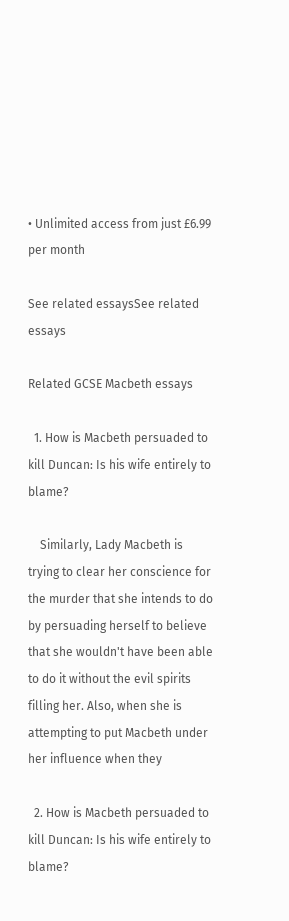• Unlimited access from just £6.99 per month

See related essaysSee related essays

Related GCSE Macbeth essays

  1. How is Macbeth persuaded to kill Duncan: Is his wife entirely to blame?

    Similarly, Lady Macbeth is trying to clear her conscience for the murder that she intends to do by persuading herself to believe that she wouldn't have been able to do it without the evil spirits filling her. Also, when she is attempting to put Macbeth under her influence when they

  2. How is Macbeth persuaded to kill Duncan: Is his wife entirely to blame?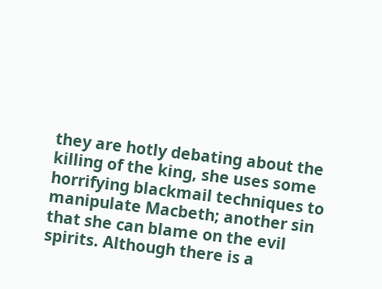they are hotly debating about the killing of the king, she uses some horrifying blackmail techniques to manipulate Macbeth; another sin that she can blame on the evil spirits. Although there is a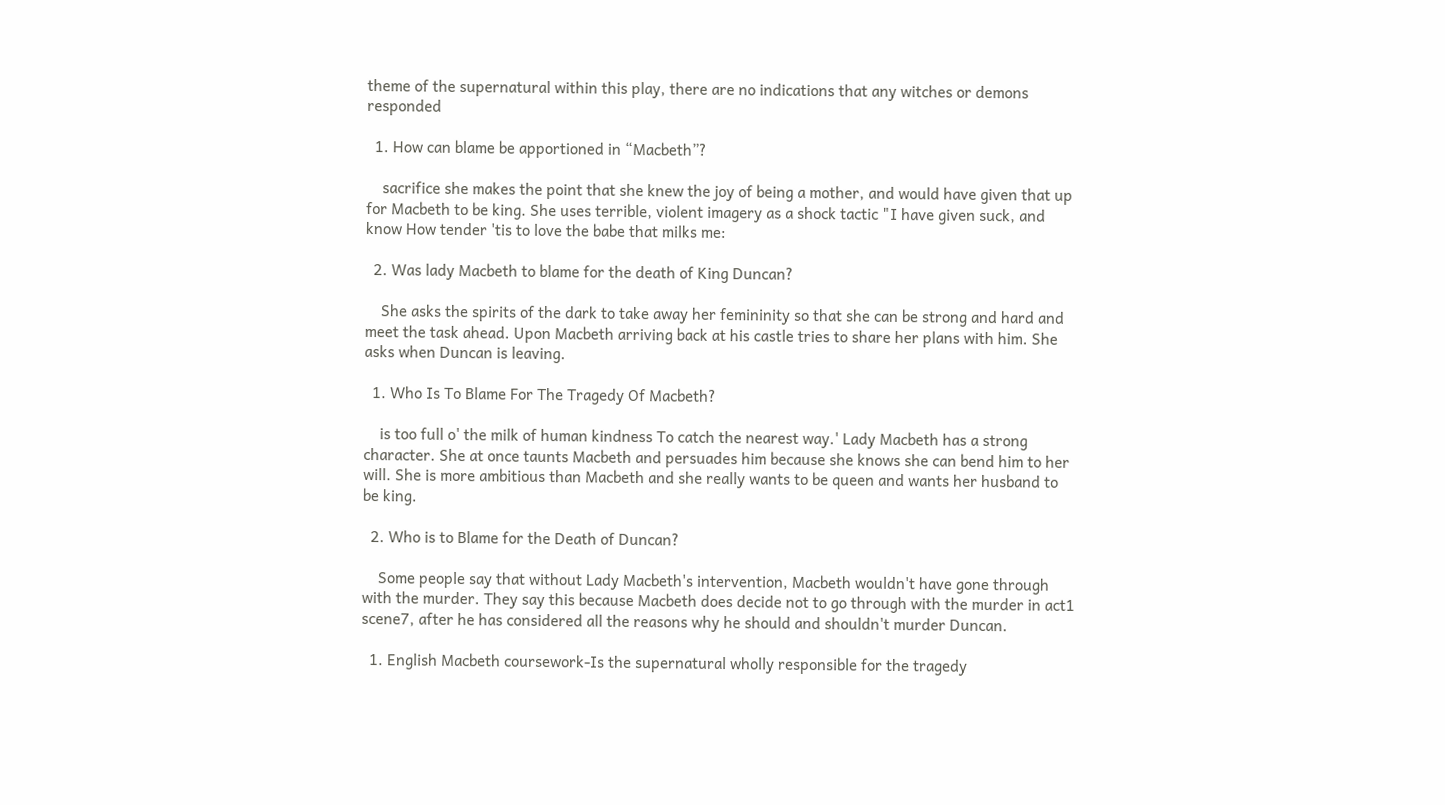theme of the supernatural within this play, there are no indications that any witches or demons responded

  1. How can blame be apportioned in “Macbeth”?

    sacrifice she makes the point that she knew the joy of being a mother, and would have given that up for Macbeth to be king. She uses terrible, violent imagery as a shock tactic "I have given suck, and know How tender 'tis to love the babe that milks me:

  2. Was lady Macbeth to blame for the death of King Duncan?

    She asks the spirits of the dark to take away her femininity so that she can be strong and hard and meet the task ahead. Upon Macbeth arriving back at his castle tries to share her plans with him. She asks when Duncan is leaving.

  1. Who Is To Blame For The Tragedy Of Macbeth?

    is too full o' the milk of human kindness To catch the nearest way.' Lady Macbeth has a strong character. She at once taunts Macbeth and persuades him because she knows she can bend him to her will. She is more ambitious than Macbeth and she really wants to be queen and wants her husband to be king.

  2. Who is to Blame for the Death of Duncan?

    Some people say that without Lady Macbeth's intervention, Macbeth wouldn't have gone through with the murder. They say this because Macbeth does decide not to go through with the murder in act1 scene7, after he has considered all the reasons why he should and shouldn't murder Duncan.

  1. English Macbeth coursework-Is the supernatural wholly responsible for the tragedy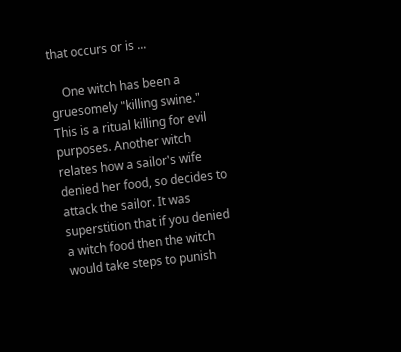that occurs or is ...

    One witch has been a gruesomely "killing swine." This is a ritual killing for evil purposes. Another witch relates how a sailor's wife denied her food, so decides to attack the sailor. It was superstition that if you denied a witch food then the witch would take steps to punish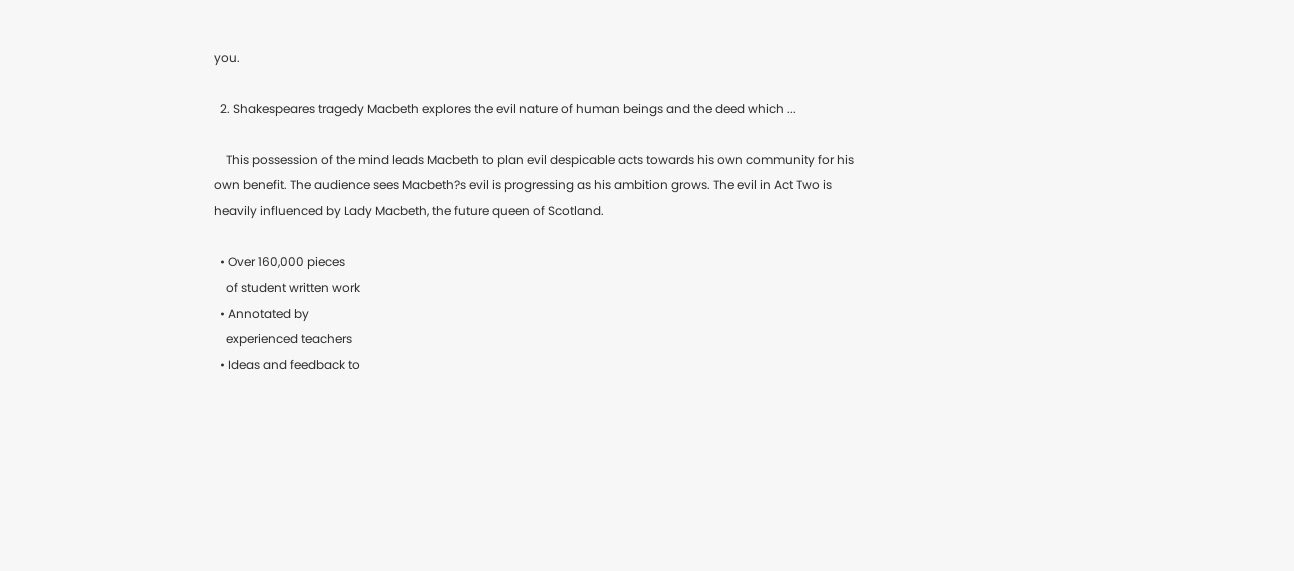you.

  2. Shakespeares tragedy Macbeth explores the evil nature of human beings and the deed which ...

    This possession of the mind leads Macbeth to plan evil despicable acts towards his own community for his own benefit. The audience sees Macbeth?s evil is progressing as his ambition grows. The evil in Act Two is heavily influenced by Lady Macbeth, the future queen of Scotland.

  • Over 160,000 pieces
    of student written work
  • Annotated by
    experienced teachers
  • Ideas and feedback to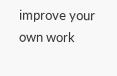improve your own work